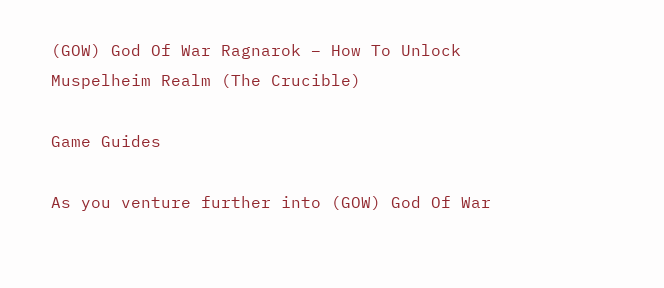(GOW) God Of War Ragnarok – How To Unlock Muspelheim Realm (The Crucible)

Game Guides

As you venture further into (GOW) God Of War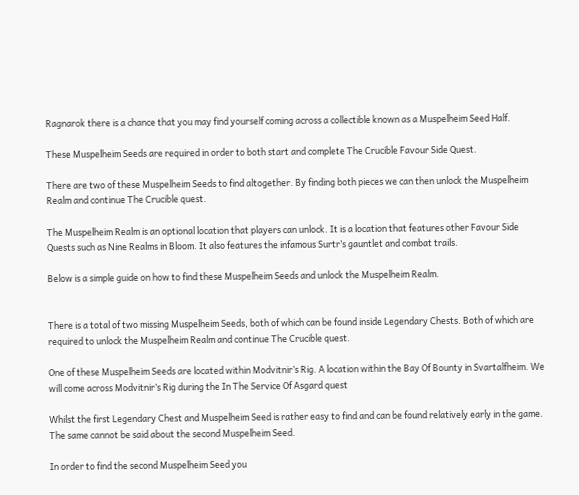Ragnarok there is a chance that you may find yourself coming across a collectible known as a Muspelheim Seed Half.

These Muspelheim Seeds are required in order to both start and complete The Crucible Favour Side Quest.

There are two of these Muspelheim Seeds to find altogether. By finding both pieces we can then unlock the Muspelheim Realm and continue The Crucible quest.

The Muspelheim Realm is an optional location that players can unlock. It is a location that features other Favour Side Quests such as Nine Realms in Bloom. It also features the infamous Surtr’s gauntlet and combat trails.

Below is a simple guide on how to find these Muspelheim Seeds and unlock the Muspelheim Realm.


There is a total of two missing Muspelheim Seeds, both of which can be found inside Legendary Chests. Both of which are required to unlock the Muspelheim Realm and continue The Crucible quest.

One of these Muspelheim Seeds are located within Modvitnir’s Rig. A location within the Bay Of Bounty in Svartalfheim. We will come across Modvitnir’s Rig during the In The Service Of Asgard quest

Whilst the first Legendary Chest and Muspelheim Seed is rather easy to find and can be found relatively early in the game. The same cannot be said about the second Muspelheim Seed.

In order to find the second Muspelheim Seed you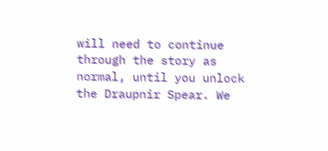will need to continue through the story as normal, until you unlock the Draupnir Spear. We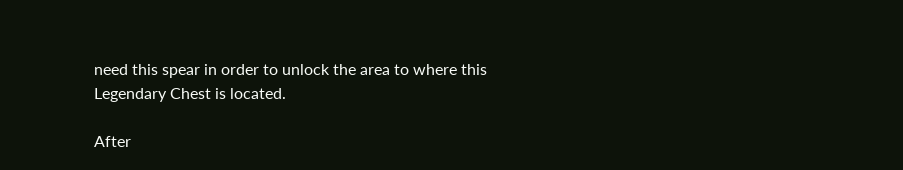need this spear in order to unlock the area to where this Legendary Chest is located.

After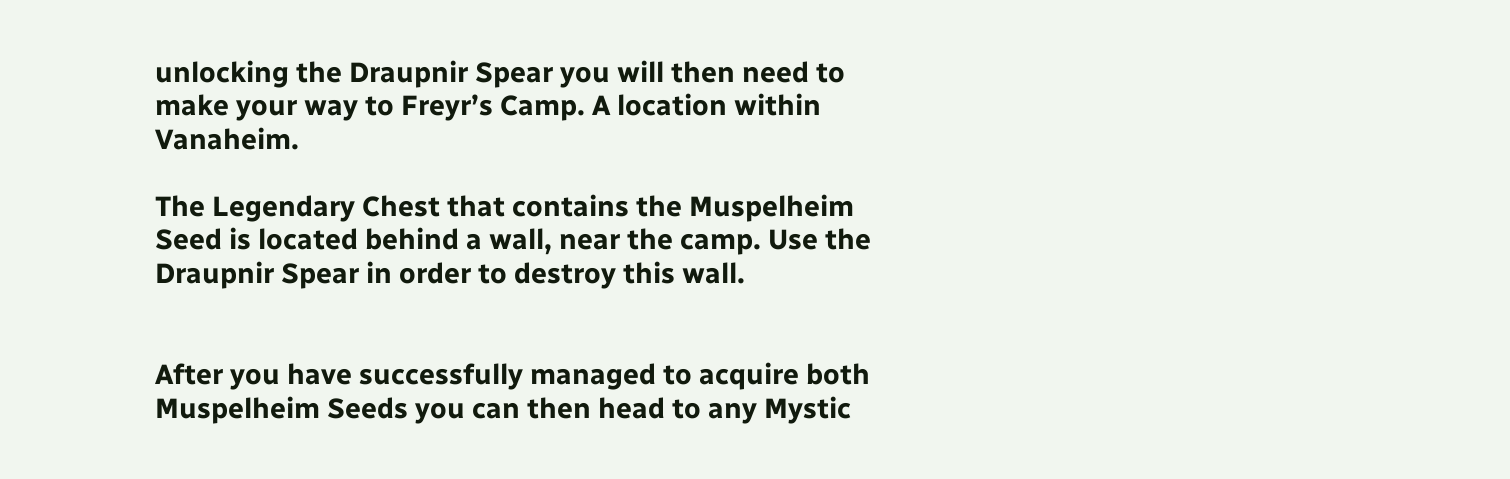unlocking the Draupnir Spear you will then need to make your way to Freyr’s Camp. A location within Vanaheim.

The Legendary Chest that contains the Muspelheim Seed is located behind a wall, near the camp. Use the Draupnir Spear in order to destroy this wall.


After you have successfully managed to acquire both Muspelheim Seeds you can then head to any Mystic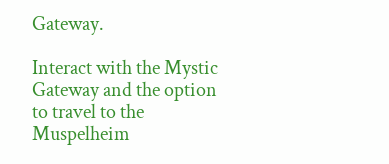Gateway.

Interact with the Mystic Gateway and the option to travel to the Muspelheim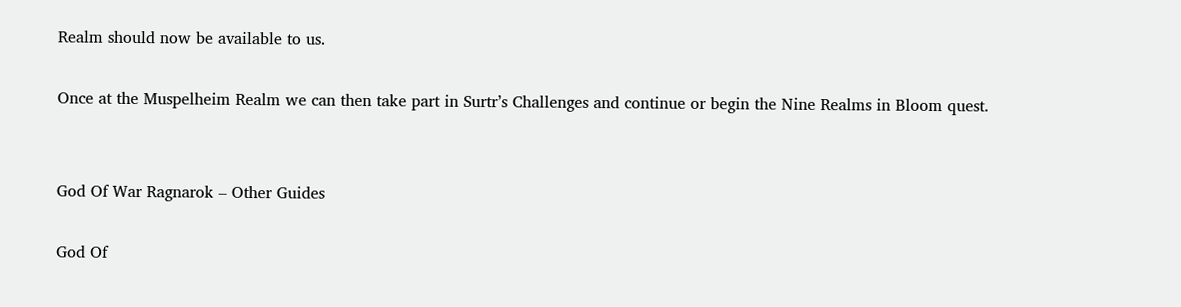Realm should now be available to us.

Once at the Muspelheim Realm we can then take part in Surtr’s Challenges and continue or begin the Nine Realms in Bloom quest.


God Of War Ragnarok – Other Guides

God Of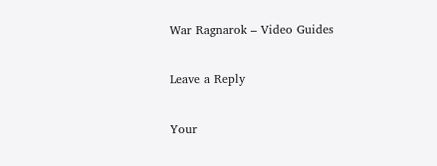War Ragnarok – Video Guides

Leave a Reply

Your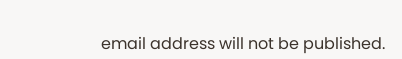email address will not be published.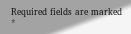Required fields are marked *